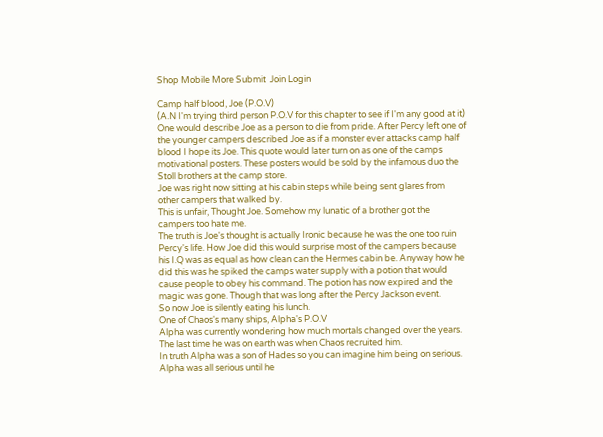Shop Mobile More Submit  Join Login

Camp half blood, Joe (P.O.V)
(A.N I'm trying third person P.O.V for this chapter to see if I'm any good at it)
One would describe Joe as a person to die from pride. After Percy left one of the younger campers described Joe as if a monster ever attacks camp half blood I hope its Joe. This quote would later turn on as one of the camps motivational posters. These posters would be sold by the infamous duo the Stoll brothers at the camp store.
Joe was right now sitting at his cabin steps while being sent glares from other campers that walked by.
This is unfair, Thought Joe. Somehow my lunatic of a brother got the campers too hate me.
The truth is Joe's thought is actually Ironic because he was the one too ruin Percy's life. How Joe did this would surprise most of the campers because his I.Q was as equal as how clean can the Hermes cabin be. Anyway how he did this was he spiked the camps water supply with a potion that would cause people to obey his command. The potion has now expired and the magic was gone. Though that was long after the Percy Jackson event.
So now Joe is silently eating his lunch.
One of Chaos's many ships, Alpha's P.O.V
Alpha was currently wondering how much mortals changed over the years. The last time he was on earth was when Chaos recruited him.
In truth Alpha was a son of Hades so you can imagine him being on serious. Alpha was all serious until he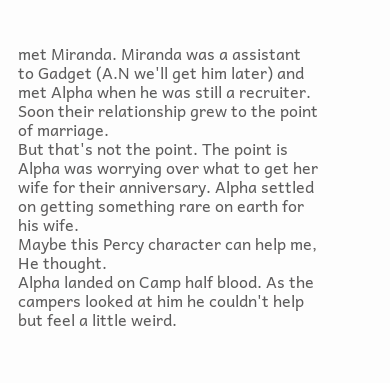met Miranda. Miranda was a assistant to Gadget (A.N we'll get him later) and met Alpha when he was still a recruiter. Soon their relationship grew to the point of marriage.
But that's not the point. The point is Alpha was worrying over what to get her wife for their anniversary. Alpha settled on getting something rare on earth for his wife.
Maybe this Percy character can help me, He thought.
Alpha landed on Camp half blood. As the campers looked at him he couldn't help but feel a little weird.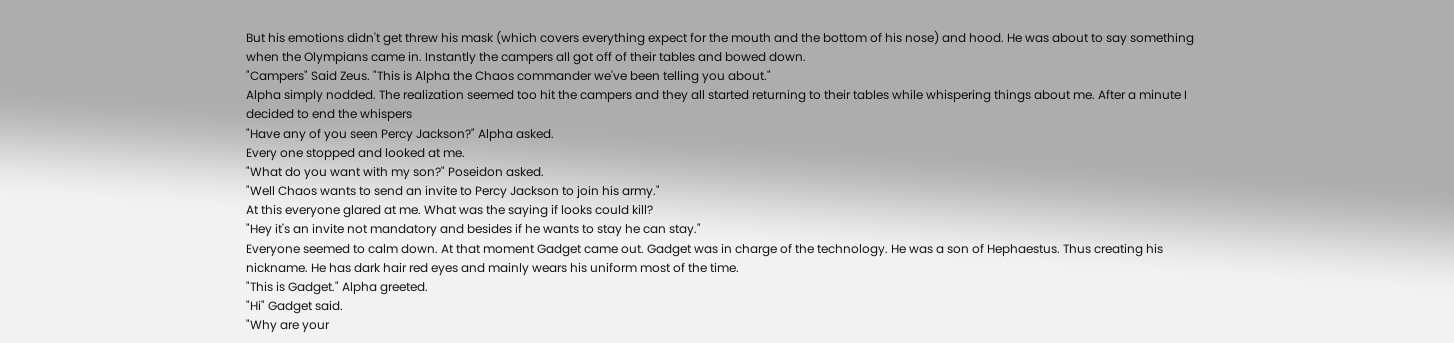But his emotions didn't get threw his mask (which covers everything expect for the mouth and the bottom of his nose) and hood. He was about to say something when the Olympians came in. Instantly the campers all got off of their tables and bowed down.
"Campers" Said Zeus. "This is Alpha the Chaos commander we've been telling you about."
Alpha simply nodded. The realization seemed too hit the campers and they all started returning to their tables while whispering things about me. After a minute I decided to end the whispers
"Have any of you seen Percy Jackson?" Alpha asked.
Every one stopped and looked at me.
"What do you want with my son?" Poseidon asked.
"Well Chaos wants to send an invite to Percy Jackson to join his army."
At this everyone glared at me. What was the saying if looks could kill?
"Hey it's an invite not mandatory and besides if he wants to stay he can stay."
Everyone seemed to calm down. At that moment Gadget came out. Gadget was in charge of the technology. He was a son of Hephaestus. Thus creating his nickname. He has dark hair red eyes and mainly wears his uniform most of the time.
"This is Gadget." Alpha greeted.
"Hi" Gadget said.
"Why are your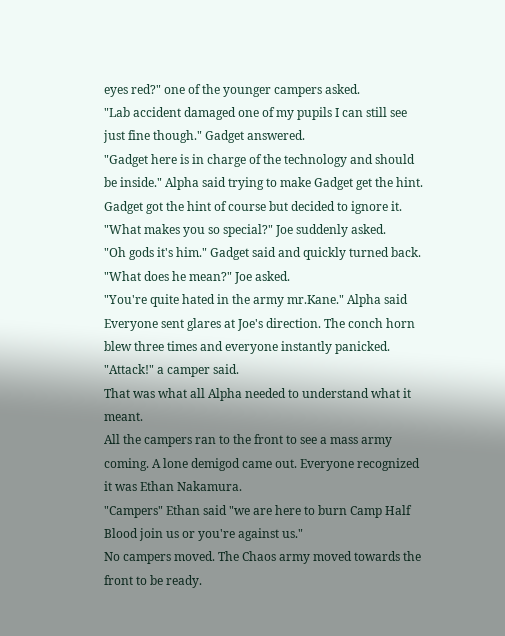eyes red?" one of the younger campers asked.
"Lab accident damaged one of my pupils I can still see just fine though." Gadget answered.
"Gadget here is in charge of the technology and should be inside." Alpha said trying to make Gadget get the hint. Gadget got the hint of course but decided to ignore it.
"What makes you so special?" Joe suddenly asked.
"Oh gods it's him." Gadget said and quickly turned back.
"What does he mean?" Joe asked.
"You're quite hated in the army mr.Kane." Alpha said
Everyone sent glares at Joe's direction. The conch horn blew three times and everyone instantly panicked.
"Attack!" a camper said.
That was what all Alpha needed to understand what it meant.
All the campers ran to the front to see a mass army coming. A lone demigod came out. Everyone recognized it was Ethan Nakamura.
"Campers" Ethan said "we are here to burn Camp Half Blood join us or you're against us."
No campers moved. The Chaos army moved towards the front to be ready.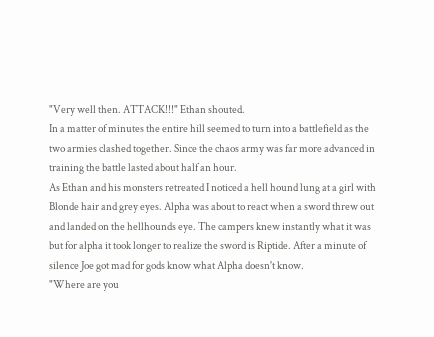"Very well then. ATTACK!!!" Ethan shouted.
In a matter of minutes the entire hill seemed to turn into a battlefield as the two armies clashed together. Since the chaos army was far more advanced in training the battle lasted about half an hour.
As Ethan and his monsters retreated I noticed a hell hound lung at a girl with Blonde hair and grey eyes. Alpha was about to react when a sword threw out and landed on the hellhounds eye. The campers knew instantly what it was but for alpha it took longer to realize the sword is Riptide. After a minute of silence Joe got mad for gods know what Alpha doesn't know.
"Where are you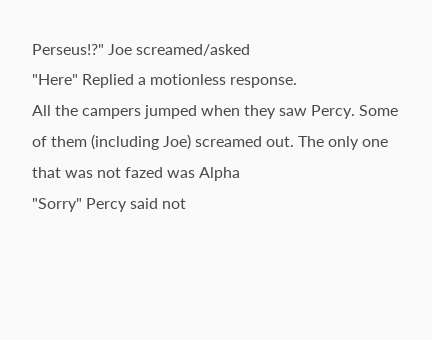Perseus!?" Joe screamed/asked
"Here" Replied a motionless response.
All the campers jumped when they saw Percy. Some of them (including Joe) screamed out. The only one that was not fazed was Alpha
"Sorry" Percy said not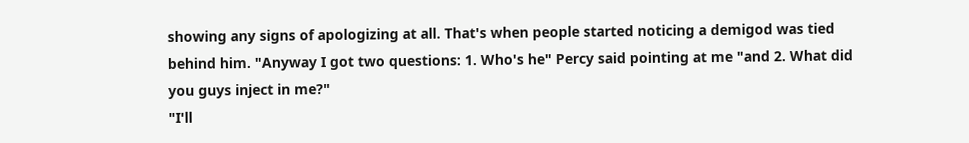showing any signs of apologizing at all. That's when people started noticing a demigod was tied behind him. "Anyway I got two questions: 1. Who's he" Percy said pointing at me "and 2. What did you guys inject in me?"
"I'll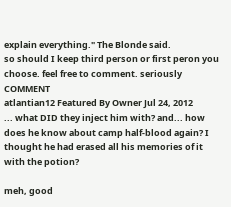explain everything." The Blonde said.
so should I keep third person or first peron you choose. feel free to comment. seriously COMMENT
atlantian12 Featured By Owner Jul 24, 2012
... what DID they inject him with? and... how does he know about camp half-blood again? I thought he had erased all his memories of it with the potion?

meh, good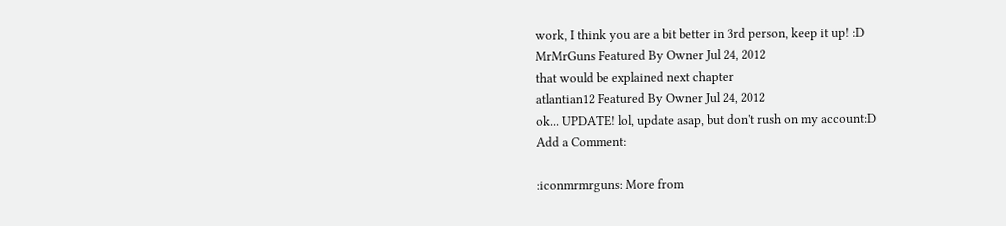work, I think you are a bit better in 3rd person, keep it up! :D
MrMrGuns Featured By Owner Jul 24, 2012
that would be explained next chapter
atlantian12 Featured By Owner Jul 24, 2012
ok... UPDATE! lol, update asap, but don't rush on my account:D
Add a Comment:

:iconmrmrguns: More from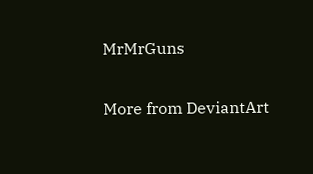MrMrGuns

More from DeviantArt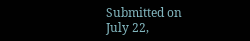Submitted on
July 22,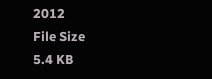2012
File Size
5.4 KB